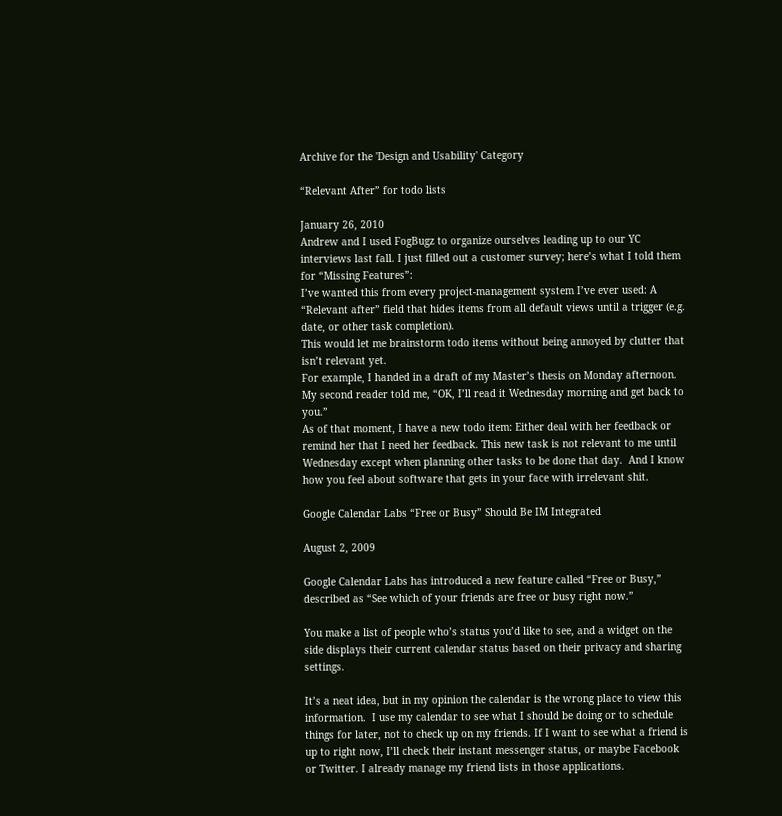Archive for the 'Design and Usability' Category

“Relevant After” for todo lists

January 26, 2010
Andrew and I used FogBugz to organize ourselves leading up to our YC interviews last fall. I just filled out a customer survey; here’s what I told them for “Missing Features”:
I’ve wanted this from every project-management system I’ve ever used: A “Relevant after” field that hides items from all default views until a trigger (e.g. date, or other task completion).
This would let me brainstorm todo items without being annoyed by clutter that isn’t relevant yet.
For example, I handed in a draft of my Master’s thesis on Monday afternoon. My second reader told me, “OK, I’ll read it Wednesday morning and get back to you.”
As of that moment, I have a new todo item: Either deal with her feedback or remind her that I need her feedback. This new task is not relevant to me until Wednesday except when planning other tasks to be done that day.  And I know how you feel about software that gets in your face with irrelevant shit.

Google Calendar Labs “Free or Busy” Should Be IM Integrated

August 2, 2009

Google Calendar Labs has introduced a new feature called “Free or Busy,” described as “See which of your friends are free or busy right now.”

You make a list of people who’s status you’d like to see, and a widget on the side displays their current calendar status based on their privacy and sharing settings.

It’s a neat idea, but in my opinion the calendar is the wrong place to view this information.  I use my calendar to see what I should be doing or to schedule things for later, not to check up on my friends. If I want to see what a friend is up to right now, I’ll check their instant messenger status, or maybe Facebook or Twitter. I already manage my friend lists in those applications.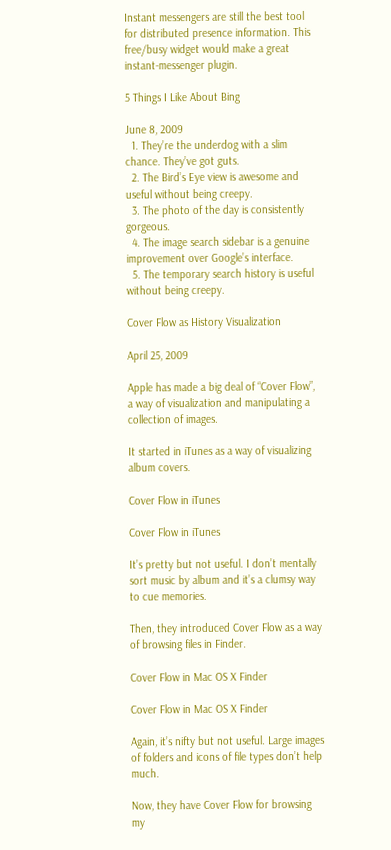Instant messengers are still the best tool for distributed presence information. This free/busy widget would make a great instant-messenger plugin.

5 Things I Like About Bing

June 8, 2009
  1. They’re the underdog with a slim chance. They’ve got guts.
  2. The Bird’s Eye view is awesome and useful without being creepy.
  3. The photo of the day is consistently gorgeous.
  4. The image search sidebar is a genuine improvement over Google’s interface.
  5. The temporary search history is useful without being creepy.

Cover Flow as History Visualization

April 25, 2009

Apple has made a big deal of “Cover Flow”, a way of visualization and manipulating a collection of images.

It started in iTunes as a way of visualizing album covers.

Cover Flow in iTunes

Cover Flow in iTunes

It’s pretty but not useful. I don’t mentally sort music by album and it’s a clumsy way to cue memories.

Then, they introduced Cover Flow as a way of browsing files in Finder.

Cover Flow in Mac OS X Finder

Cover Flow in Mac OS X Finder

Again, it’s nifty but not useful. Large images of folders and icons of file types don’t help much.

Now, they have Cover Flow for browsing my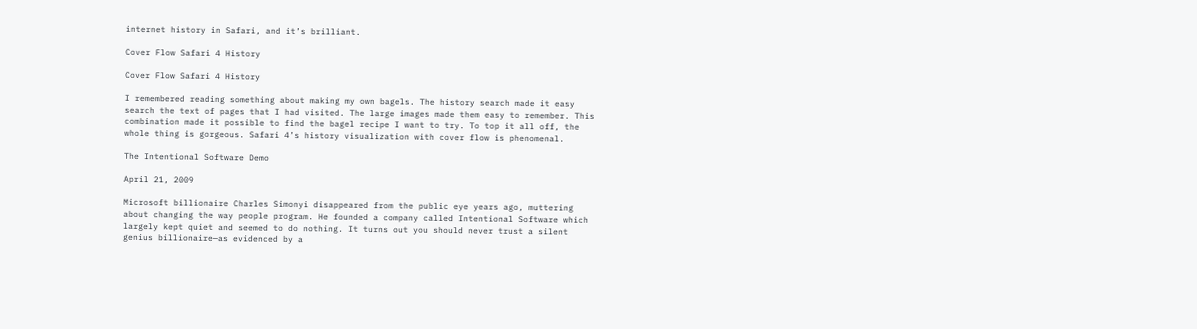internet history in Safari, and it’s brilliant.

Cover Flow Safari 4 History

Cover Flow Safari 4 History

I remembered reading something about making my own bagels. The history search made it easy search the text of pages that I had visited. The large images made them easy to remember. This combination made it possible to find the bagel recipe I want to try. To top it all off, the whole thing is gorgeous. Safari 4’s history visualization with cover flow is phenomenal.

The Intentional Software Demo

April 21, 2009

Microsoft billionaire Charles Simonyi disappeared from the public eye years ago, muttering about changing the way people program. He founded a company called Intentional Software which largely kept quiet and seemed to do nothing. It turns out you should never trust a silent genius billionaire—as evidenced by a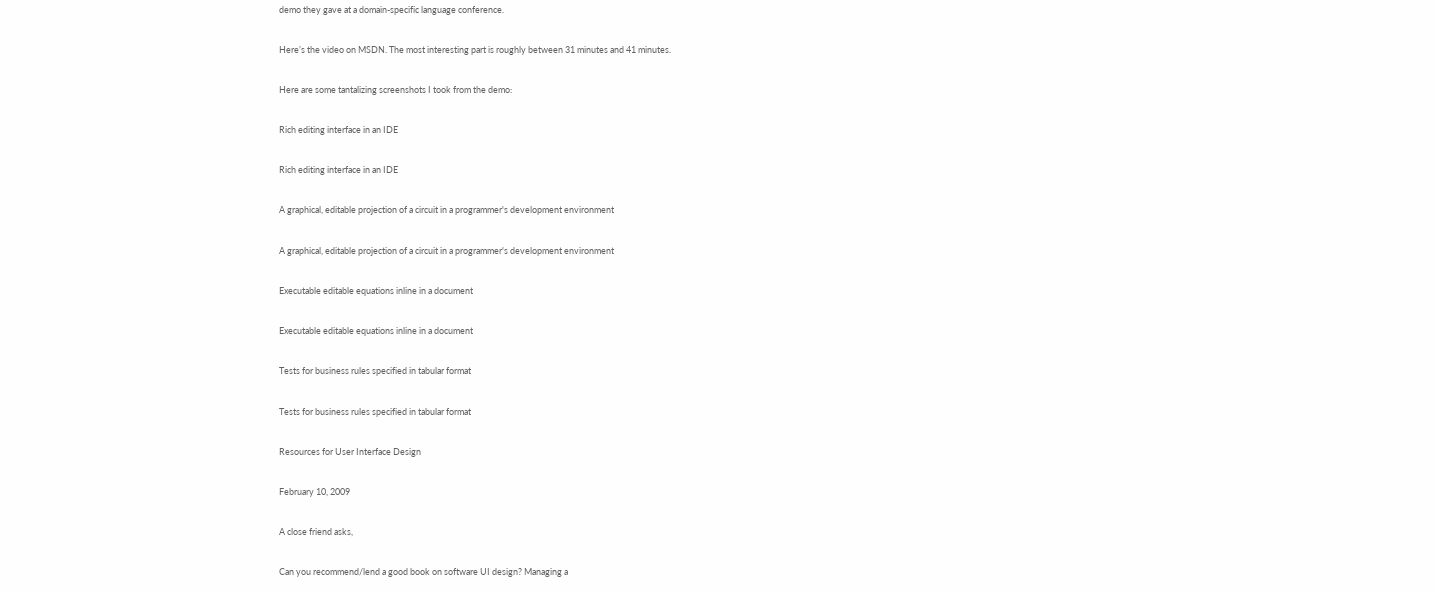demo they gave at a domain-specific language conference.

Here’s the video on MSDN. The most interesting part is roughly between 31 minutes and 41 minutes.

Here are some tantalizing screenshots I took from the demo:

Rich editing interface in an IDE

Rich editing interface in an IDE

A graphical, editable projection of a circuit in a programmer's development environment

A graphical, editable projection of a circuit in a programmer's development environment

Executable editable equations inline in a document

Executable editable equations inline in a document

Tests for business rules specified in tabular format

Tests for business rules specified in tabular format

Resources for User Interface Design

February 10, 2009

A close friend asks,

Can you recommend/lend a good book on software UI design? Managing a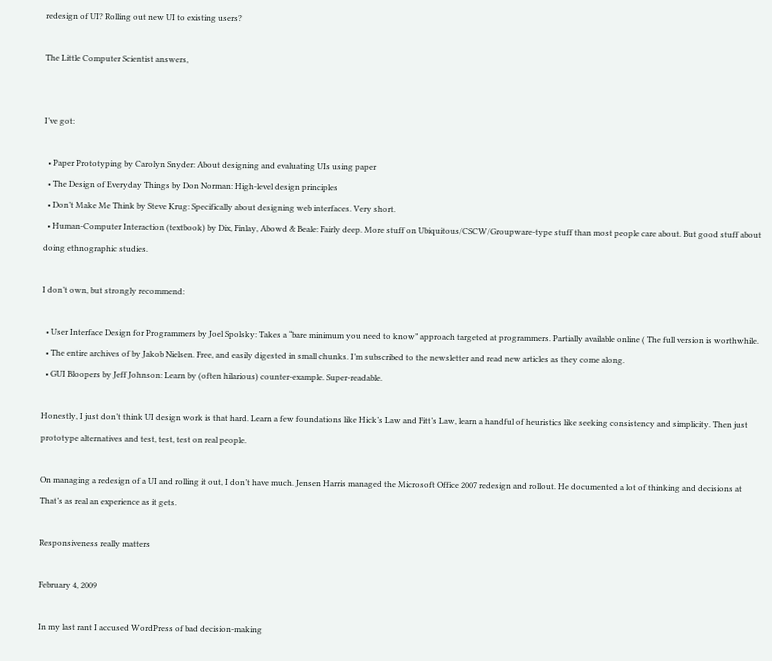redesign of UI? Rolling out new UI to existing users?

The Little Computer Scientist answers,


I’ve got:

  • Paper Prototyping by Carolyn Snyder: About designing and evaluating UIs using paper
  • The Design of Everyday Things by Don Norman: High-level design principles
  • Don’t Make Me Think by Steve Krug: Specifically about designing web interfaces. Very short.
  • Human-Computer Interaction (textbook) by Dix, Finlay, Abowd & Beale: Fairly deep. More stuff on Ubiquitous/CSCW/Groupware-type stuff than most people care about. But good stuff about doing ethnographic studies.

I don’t own, but strongly recommend:

  • User Interface Design for Programmers by Joel Spolsky: Takes a “bare minimum you need to know” approach targeted at programmers. Partially available online ( The full version is worthwhile.
  • The entire archives of by Jakob Nielsen. Free, and easily digested in small chunks. I’m subscribed to the newsletter and read new articles as they come along.
  • GUI Bloopers by Jeff Johnson: Learn by (often hilarious) counter-example. Super-readable.

Honestly, I just don’t think UI design work is that hard. Learn a few foundations like Hick’s Law and Fitt’s Law, learn a handful of heuristics like seeking consistency and simplicity. Then just prototype alternatives and test, test, test on real people.

On managing a redesign of a UI and rolling it out, I don’t have much. Jensen Harris managed the Microsoft Office 2007 redesign and rollout. He documented a lot of thinking and decisions at That’s as real an experience as it gets.

Responsiveness really matters

February 4, 2009

In my last rant I accused WordPress of bad decision-making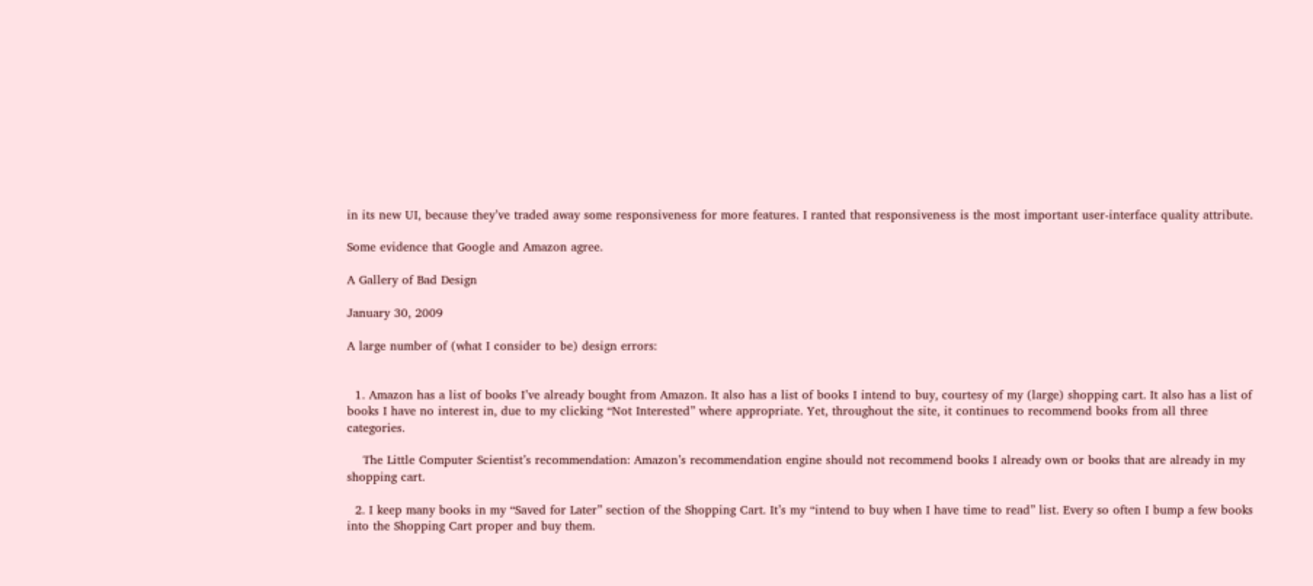in its new UI, because they’ve traded away some responsiveness for more features. I ranted that responsiveness is the most important user-interface quality attribute.

Some evidence that Google and Amazon agree.

A Gallery of Bad Design

January 30, 2009

A large number of (what I consider to be) design errors:


  1. Amazon has a list of books I’ve already bought from Amazon. It also has a list of books I intend to buy, courtesy of my (large) shopping cart. It also has a list of books I have no interest in, due to my clicking “Not Interested” where appropriate. Yet, throughout the site, it continues to recommend books from all three categories.

    The Little Computer Scientist’s recommendation: Amazon’s recommendation engine should not recommend books I already own or books that are already in my shopping cart.

  2. I keep many books in my “Saved for Later” section of the Shopping Cart. It’s my “intend to buy when I have time to read” list. Every so often I bump a few books into the Shopping Cart proper and buy them.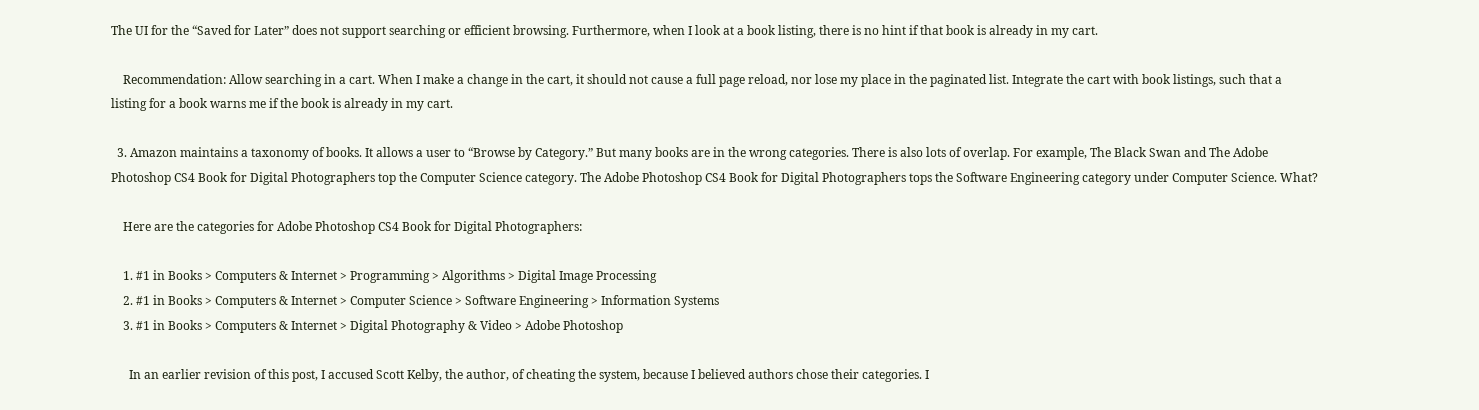The UI for the “Saved for Later” does not support searching or efficient browsing. Furthermore, when I look at a book listing, there is no hint if that book is already in my cart.

    Recommendation: Allow searching in a cart. When I make a change in the cart, it should not cause a full page reload, nor lose my place in the paginated list. Integrate the cart with book listings, such that a listing for a book warns me if the book is already in my cart.

  3. Amazon maintains a taxonomy of books. It allows a user to “Browse by Category.” But many books are in the wrong categories. There is also lots of overlap. For example, The Black Swan and The Adobe Photoshop CS4 Book for Digital Photographers top the Computer Science category. The Adobe Photoshop CS4 Book for Digital Photographers tops the Software Engineering category under Computer Science. What?

    Here are the categories for Adobe Photoshop CS4 Book for Digital Photographers:

    1. #1 in Books > Computers & Internet > Programming > Algorithms > Digital Image Processing
    2. #1 in Books > Computers & Internet > Computer Science > Software Engineering > Information Systems
    3. #1 in Books > Computers & Internet > Digital Photography & Video > Adobe Photoshop

      In an earlier revision of this post, I accused Scott Kelby, the author, of cheating the system, because I believed authors chose their categories. I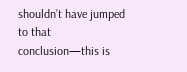shouldn’t have jumped to that conclusion—this is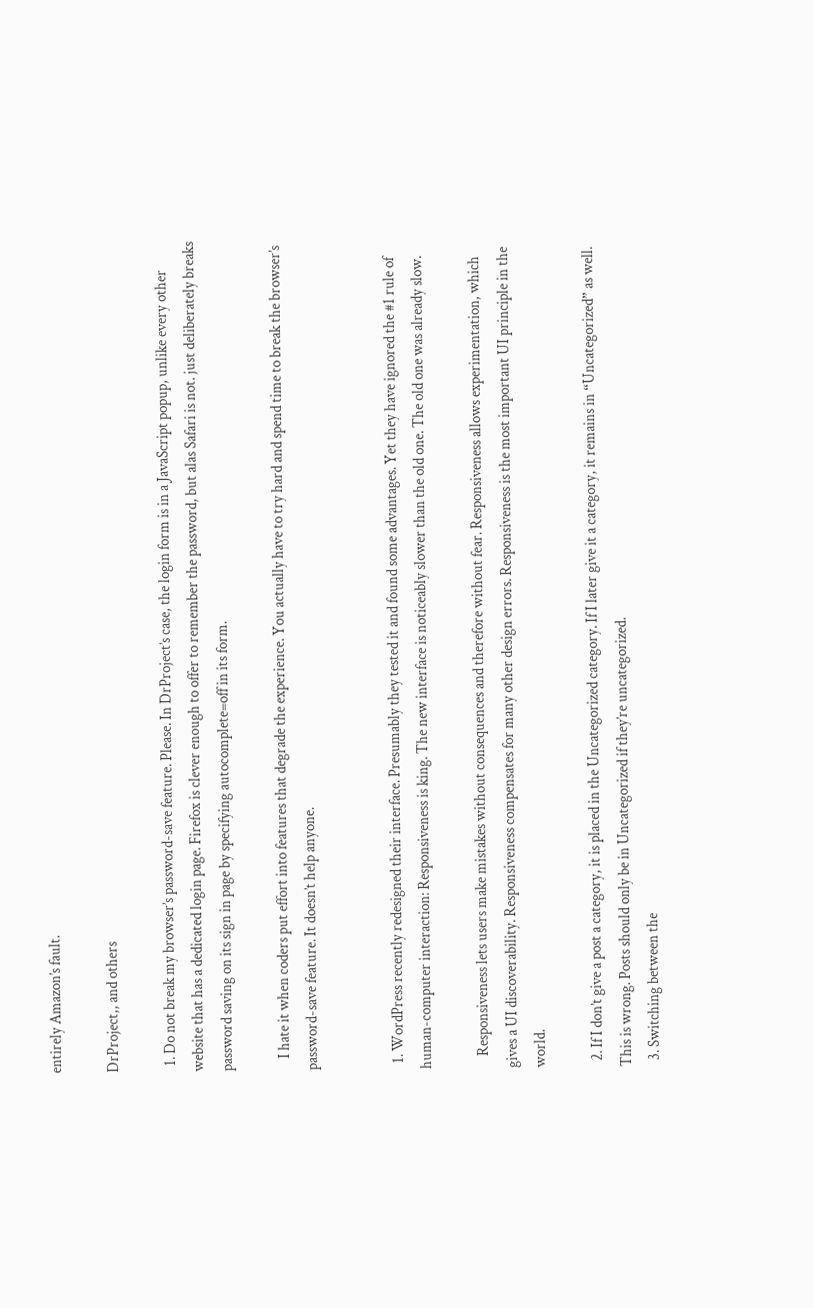entirely Amazon’s fault.

DrProject,, and others

  1. Do not break my browser’s password-save feature. Please. In DrProject’s case, the login form is in a JavaScript popup, unlike every other website that has a dedicated login page. Firefox is clever enough to offer to remember the password, but alas Safari is not. just deliberately breaks password saving on its sign in page by specifying autocomplete=off in its form.

    I hate it when coders put effort into features that degrade the experience. You actually have to try hard and spend time to break the browser’s password-save feature. It doesn’t help anyone.


  1. WordPress recently redesigned their interface. Presumably they tested it and found some advantages. Yet they have ignored the #1 rule of human-computer interaction: Responsiveness is king. The new interface is noticeably slower than the old one. The old one was already slow.

    Responsiveness lets users make mistakes without consequences and therefore without fear. Responsiveness allows experimentation, which gives a UI discoverability. Responsiveness compensates for many other design errors. Responsiveness is the most important UI principle in the world.

  2. If I don’t give a post a category, it is placed in the Uncategorized category. If I later give it a category, it remains in “Uncategorized” as well. This is wrong. Posts should only be in Uncategorized if they’re uncategorized.
  3. Switching between the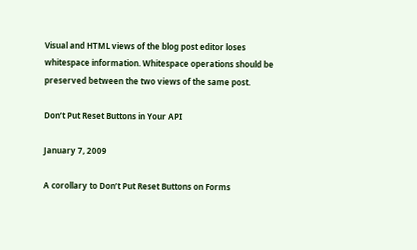Visual and HTML views of the blog post editor loses whitespace information. Whitespace operations should be preserved between the two views of the same post.

Don’t Put Reset Buttons in Your API

January 7, 2009

A corollary to Don’t Put Reset Buttons on Forms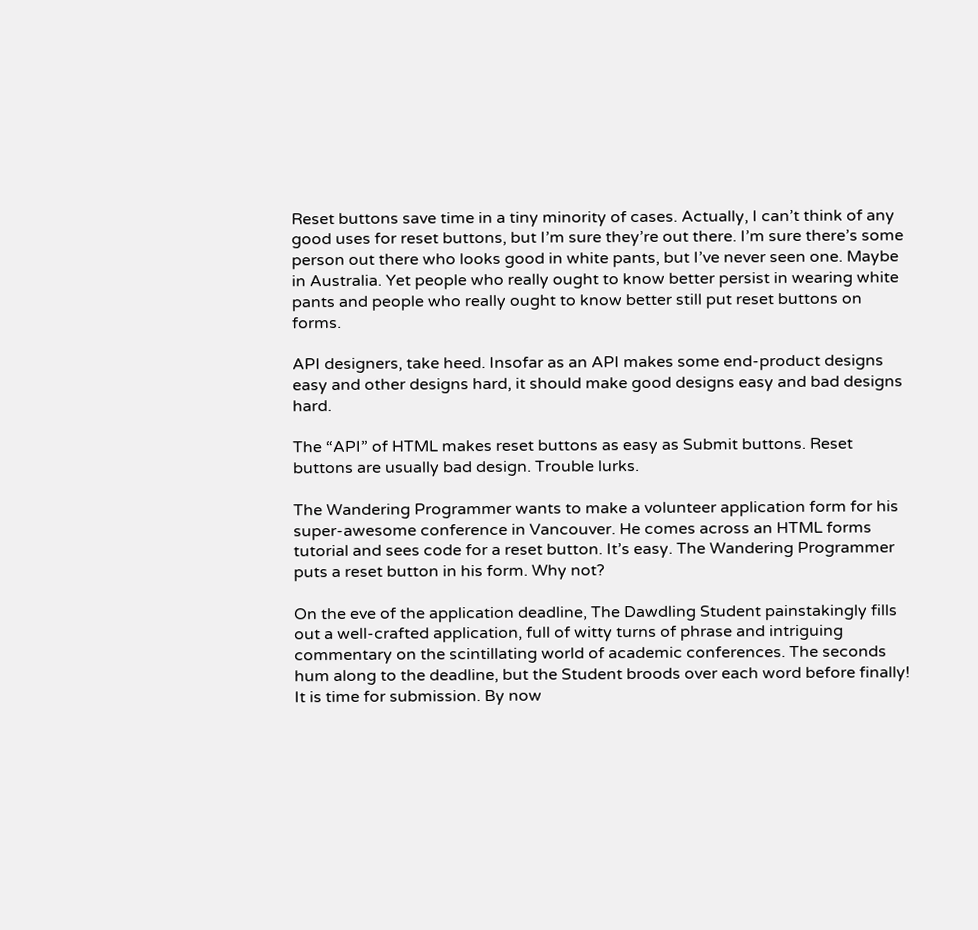Reset buttons save time in a tiny minority of cases. Actually, I can’t think of any good uses for reset buttons, but I’m sure they’re out there. I’m sure there’s some person out there who looks good in white pants, but I’ve never seen one. Maybe in Australia. Yet people who really ought to know better persist in wearing white pants and people who really ought to know better still put reset buttons on forms.

API designers, take heed. Insofar as an API makes some end-product designs easy and other designs hard, it should make good designs easy and bad designs hard.

The “API” of HTML makes reset buttons as easy as Submit buttons. Reset buttons are usually bad design. Trouble lurks.

The Wandering Programmer wants to make a volunteer application form for his super-awesome conference in Vancouver. He comes across an HTML forms tutorial and sees code for a reset button. It’s easy. The Wandering Programmer puts a reset button in his form. Why not?

On the eve of the application deadline, The Dawdling Student painstakingly fills out a well-crafted application, full of witty turns of phrase and intriguing commentary on the scintillating world of academic conferences. The seconds hum along to the deadline, but the Student broods over each word before finally! It is time for submission. By now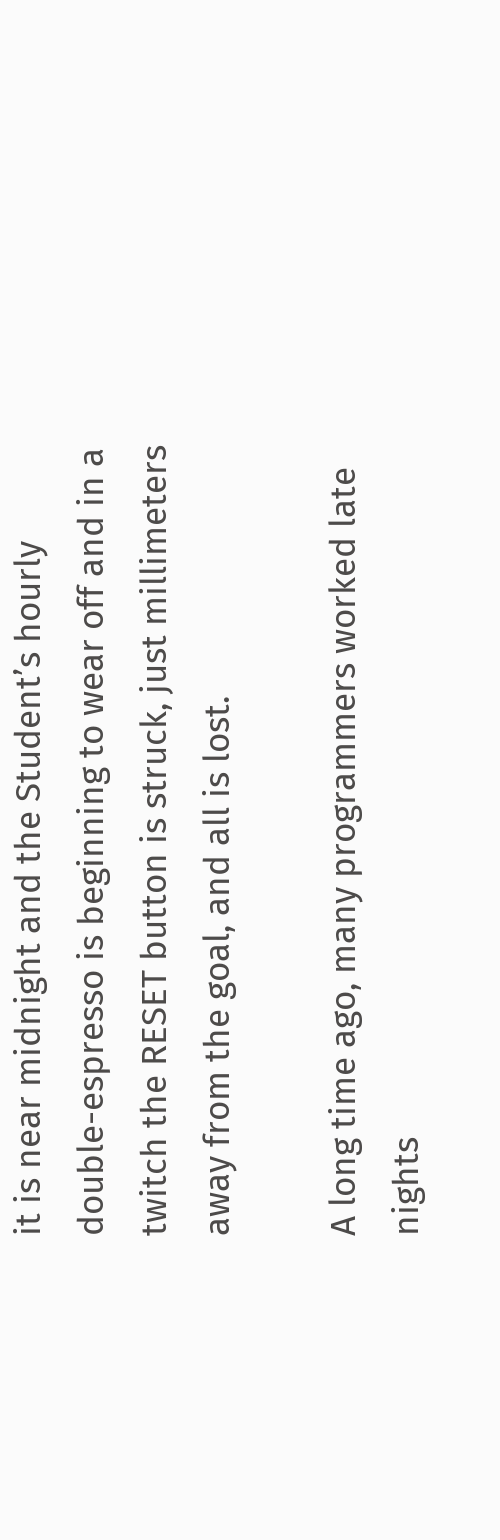it is near midnight and the Student’s hourly double-espresso is beginning to wear off and in a twitch the RESET button is struck, just millimeters away from the goal, and all is lost.

A long time ago, many programmers worked late nights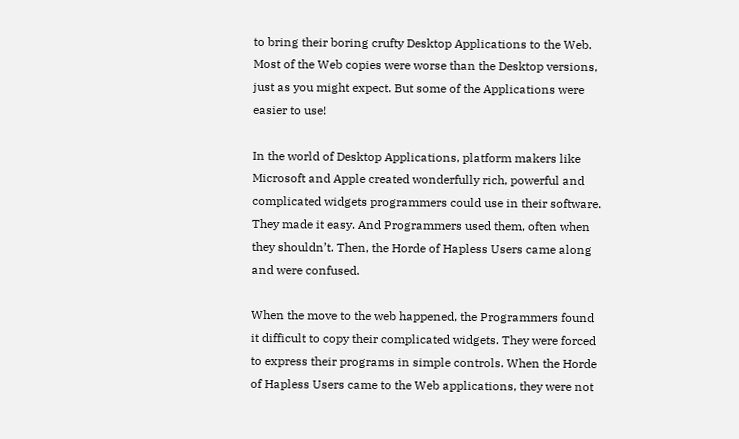to bring their boring crufty Desktop Applications to the Web. Most of the Web copies were worse than the Desktop versions, just as you might expect. But some of the Applications were easier to use!

In the world of Desktop Applications, platform makers like Microsoft and Apple created wonderfully rich, powerful and complicated widgets programmers could use in their software. They made it easy. And Programmers used them, often when they shouldn’t. Then, the Horde of Hapless Users came along and were confused.

When the move to the web happened, the Programmers found it difficult to copy their complicated widgets. They were forced to express their programs in simple controls. When the Horde of Hapless Users came to the Web applications, they were not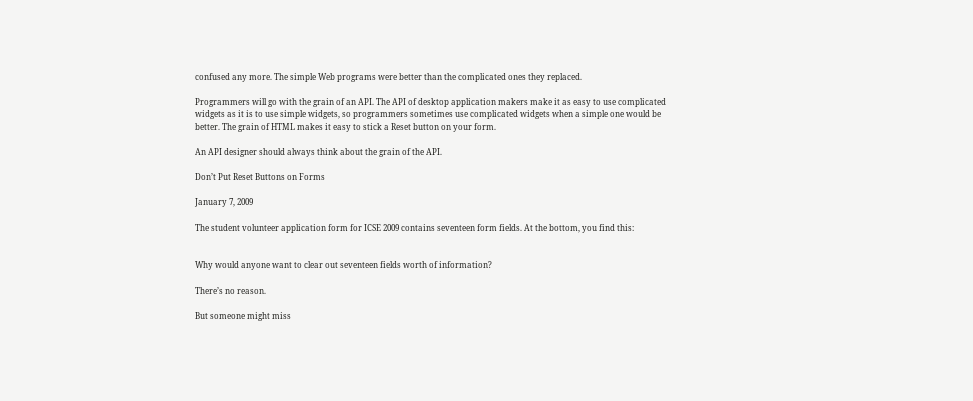confused any more. The simple Web programs were better than the complicated ones they replaced.

Programmers will go with the grain of an API. The API of desktop application makers make it as easy to use complicated widgets as it is to use simple widgets, so programmers sometimes use complicated widgets when a simple one would be better. The grain of HTML makes it easy to stick a Reset button on your form.

An API designer should always think about the grain of the API.

Don’t Put Reset Buttons on Forms

January 7, 2009

The student volunteer application form for ICSE 2009 contains seventeen form fields. At the bottom, you find this:


Why would anyone want to clear out seventeen fields worth of information?

There’s no reason.

But someone might miss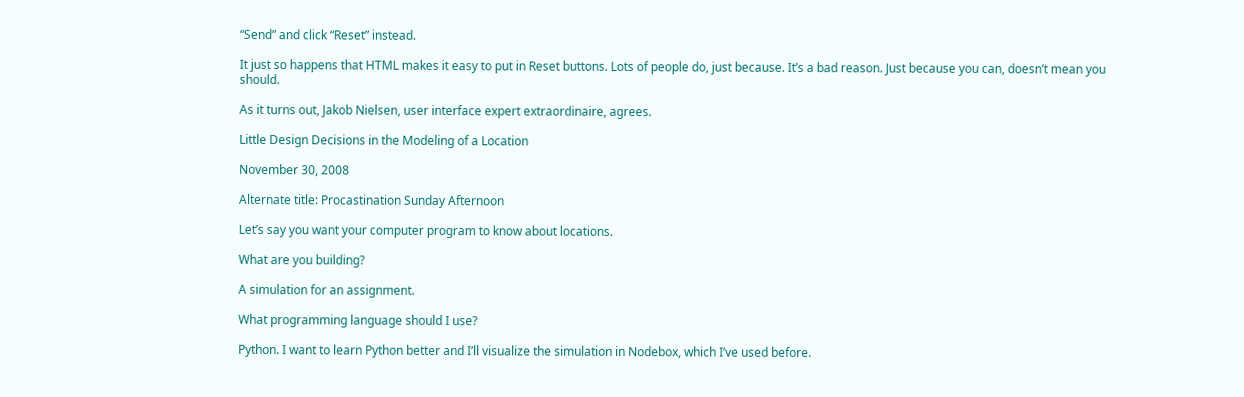“Send” and click “Reset” instead.

It just so happens that HTML makes it easy to put in Reset buttons. Lots of people do, just because. It’s a bad reason. Just because you can, doesn’t mean you should.

As it turns out, Jakob Nielsen, user interface expert extraordinaire, agrees.

Little Design Decisions in the Modeling of a Location

November 30, 2008

Alternate title: Procastination Sunday Afternoon

Let’s say you want your computer program to know about locations.

What are you building?

A simulation for an assignment.

What programming language should I use?

Python. I want to learn Python better and I’ll visualize the simulation in Nodebox, which I’ve used before.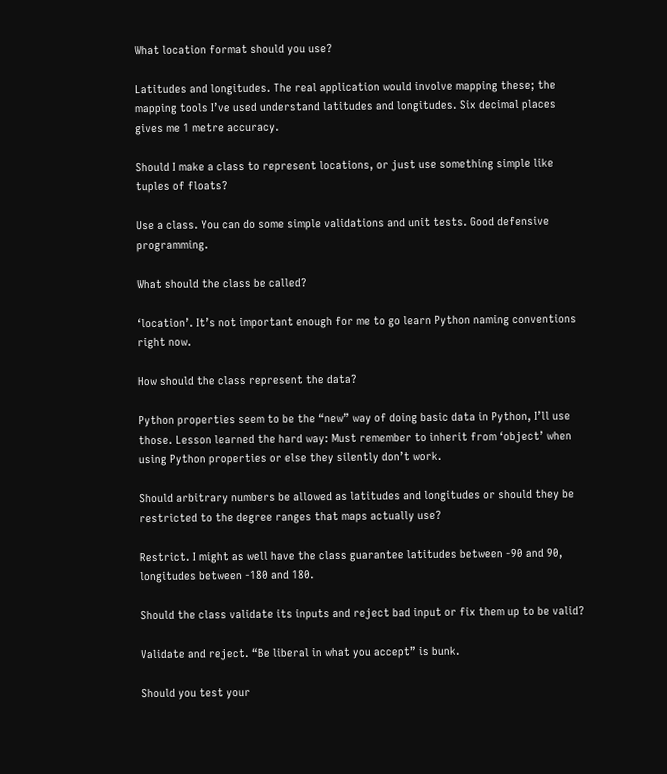What location format should you use?

Latitudes and longitudes. The real application would involve mapping these; the mapping tools I’ve used understand latitudes and longitudes. Six decimal places gives me 1 metre accuracy.

Should I make a class to represent locations, or just use something simple like tuples of floats?

Use a class. You can do some simple validations and unit tests. Good defensive programming.

What should the class be called?

‘location’. It’s not important enough for me to go learn Python naming conventions right now.

How should the class represent the data?

Python properties seem to be the “new” way of doing basic data in Python, I’ll use those. Lesson learned the hard way: Must remember to inherit from ‘object’ when using Python properties or else they silently don’t work.

Should arbitrary numbers be allowed as latitudes and longitudes or should they be restricted to the degree ranges that maps actually use?

Restrict. I might as well have the class guarantee latitudes between -90 and 90, longitudes between -180 and 180.

Should the class validate its inputs and reject bad input or fix them up to be valid?

Validate and reject. “Be liberal in what you accept” is bunk.

Should you test your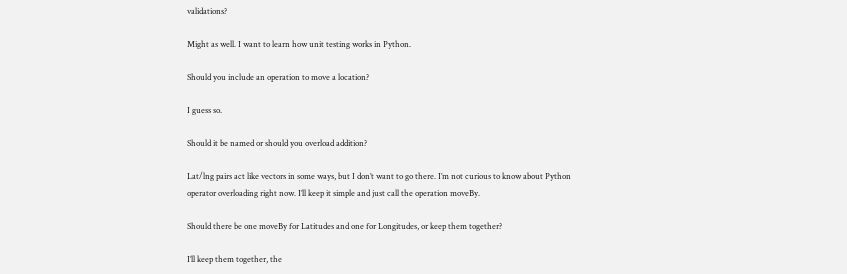validations?

Might as well. I want to learn how unit testing works in Python.

Should you include an operation to move a location?

I guess so.

Should it be named or should you overload addition?

Lat/lng pairs act like vectors in some ways, but I don’t want to go there. I’m not curious to know about Python operator overloading right now. I’ll keep it simple and just call the operation moveBy.

Should there be one moveBy for Latitudes and one for Longitudes, or keep them together?

I’ll keep them together, the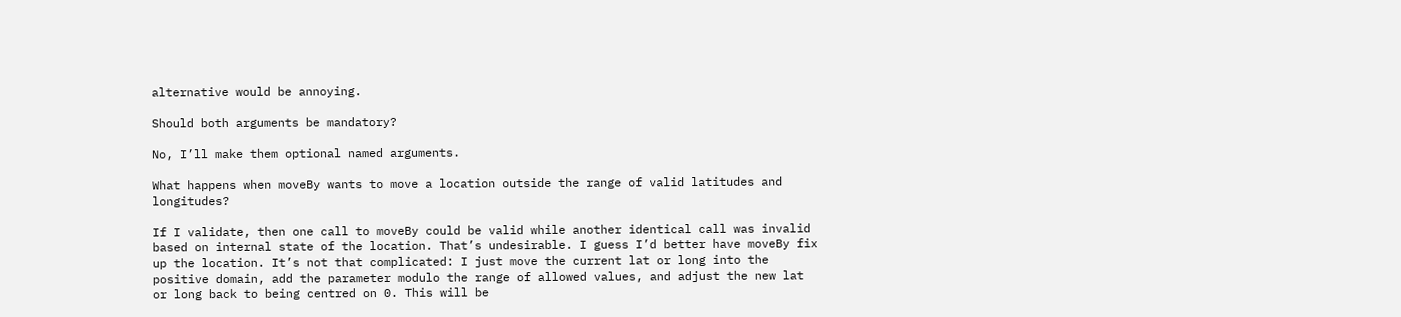alternative would be annoying.

Should both arguments be mandatory?

No, I’ll make them optional named arguments.

What happens when moveBy wants to move a location outside the range of valid latitudes and longitudes?

If I validate, then one call to moveBy could be valid while another identical call was invalid based on internal state of the location. That’s undesirable. I guess I’d better have moveBy fix up the location. It’s not that complicated: I just move the current lat or long into the positive domain, add the parameter modulo the range of allowed values, and adjust the new lat or long back to being centred on 0. This will be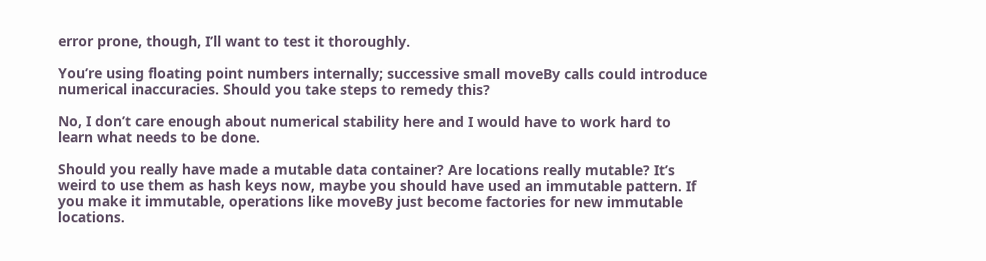error prone, though, I’ll want to test it thoroughly.

You’re using floating point numbers internally; successive small moveBy calls could introduce numerical inaccuracies. Should you take steps to remedy this?

No, I don’t care enough about numerical stability here and I would have to work hard to learn what needs to be done.

Should you really have made a mutable data container? Are locations really mutable? It’s weird to use them as hash keys now, maybe you should have used an immutable pattern. If you make it immutable, operations like moveBy just become factories for new immutable locations.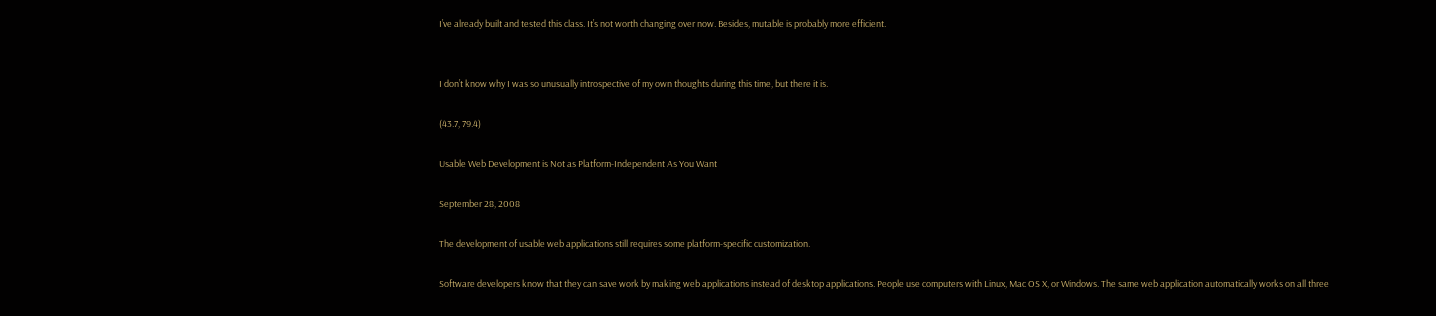I’ve already built and tested this class. It’s not worth changing over now. Besides, mutable is probably more efficient.


I don’t know why I was so unusually introspective of my own thoughts during this time, but there it is.

(43.7, 79.4)

Usable Web Development is Not as Platform-Independent As You Want

September 28, 2008

The development of usable web applications still requires some platform-specific customization.

Software developers know that they can save work by making web applications instead of desktop applications. People use computers with Linux, Mac OS X, or Windows. The same web application automatically works on all three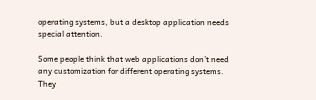operating systems, but a desktop application needs special attention.

Some people think that web applications don’t need any customization for different operating systems. They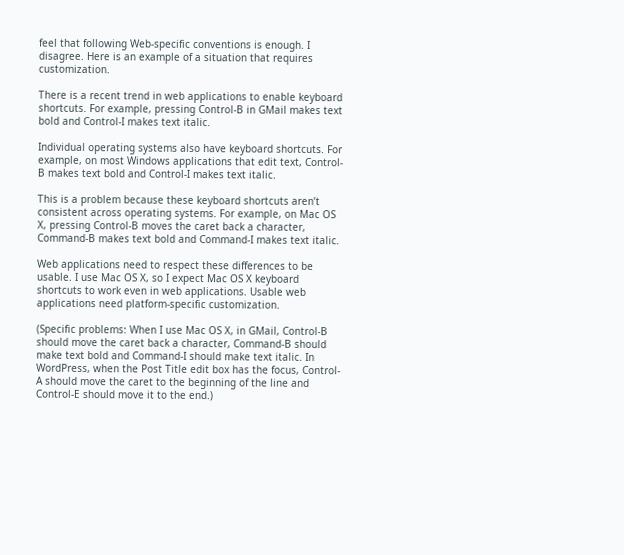feel that following Web-specific conventions is enough. I disagree. Here is an example of a situation that requires customization.

There is a recent trend in web applications to enable keyboard shortcuts. For example, pressing Control-B in GMail makes text bold and Control-I makes text italic.

Individual operating systems also have keyboard shortcuts. For example, on most Windows applications that edit text, Control-B makes text bold and Control-I makes text italic.

This is a problem because these keyboard shortcuts aren’t consistent across operating systems. For example, on Mac OS X, pressing Control-B moves the caret back a character, Command-B makes text bold and Command-I makes text italic.

Web applications need to respect these differences to be usable. I use Mac OS X, so I expect Mac OS X keyboard shortcuts to work even in web applications. Usable web applications need platform-specific customization.

(Specific problems: When I use Mac OS X, in GMail, Control-B should move the caret back a character, Command-B should make text bold and Command-I should make text italic. In WordPress, when the Post Title edit box has the focus, Control-A should move the caret to the beginning of the line and Control-E should move it to the end.)